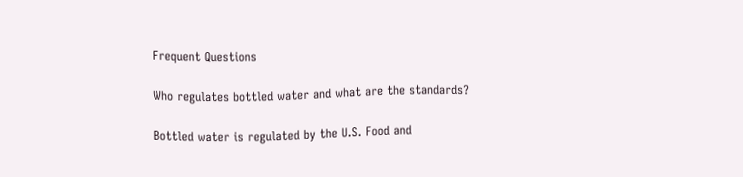Frequent Questions

Who regulates bottled water and what are the standards?

Bottled water is regulated by the U.S. Food and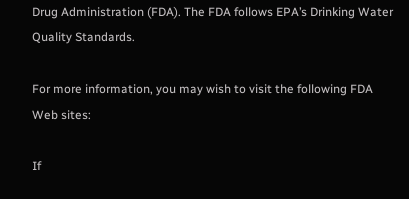Drug Administration (FDA). The FDA follows EPA’s Drinking Water Quality Standards.

For more information, you may wish to visit the following FDA Web sites:

If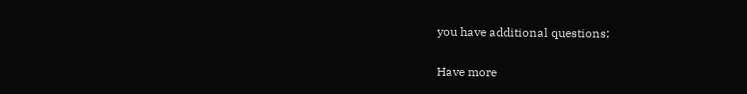you have additional questions:

Have more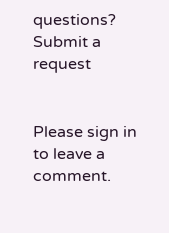questions? Submit a request


Please sign in to leave a comment.